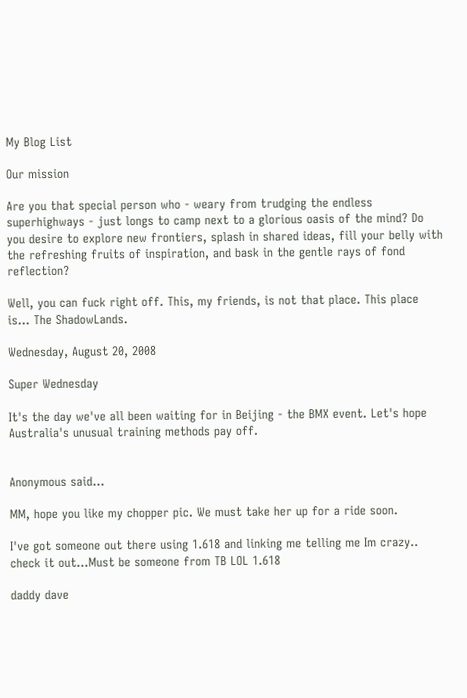My Blog List

Our mission

Are you that special person who - weary from trudging the endless superhighways - just longs to camp next to a glorious oasis of the mind? Do you desire to explore new frontiers, splash in shared ideas, fill your belly with the refreshing fruits of inspiration, and bask in the gentle rays of fond reflection?

Well, you can fuck right off. This, my friends, is not that place. This place is... The ShadowLands.

Wednesday, August 20, 2008

Super Wednesday

It's the day we've all been waiting for in Beijing - the BMX event. Let's hope Australia's unusual training methods pay off.


Anonymous said...

MM, hope you like my chopper pic. We must take her up for a ride soon.

I've got someone out there using 1.618 and linking me telling me Im crazy.. check it out...Must be someone from TB LOL 1.618

daddy dave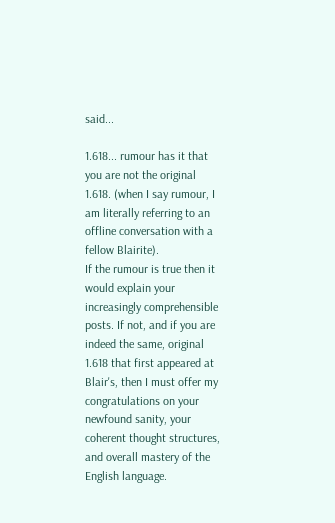said...

1.618... rumour has it that you are not the original 1.618. (when I say rumour, I am literally referring to an offline conversation with a fellow Blairite).
If the rumour is true then it would explain your increasingly comprehensible posts. If not, and if you are indeed the same, original 1.618 that first appeared at Blair's, then I must offer my congratulations on your newfound sanity, your coherent thought structures, and overall mastery of the English language.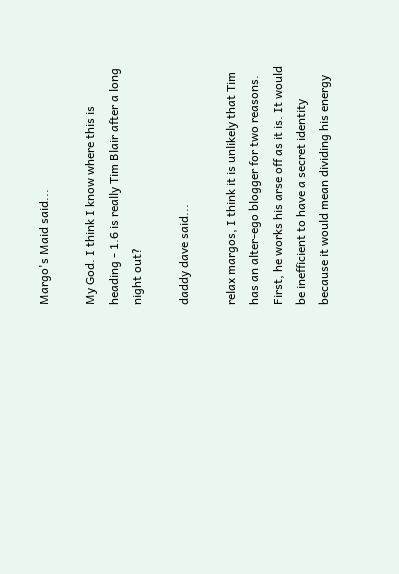Margo's Maid said...

My God. I think I know where this is heading - 1.6 is really Tim Blair after a long night out?

daddy dave said...

relax margos, I think it is unlikely that Tim has an alter-ego blogger for two reasons.
First, he works his arse off as it is. It would be inefficient to have a secret identity because it would mean dividing his energy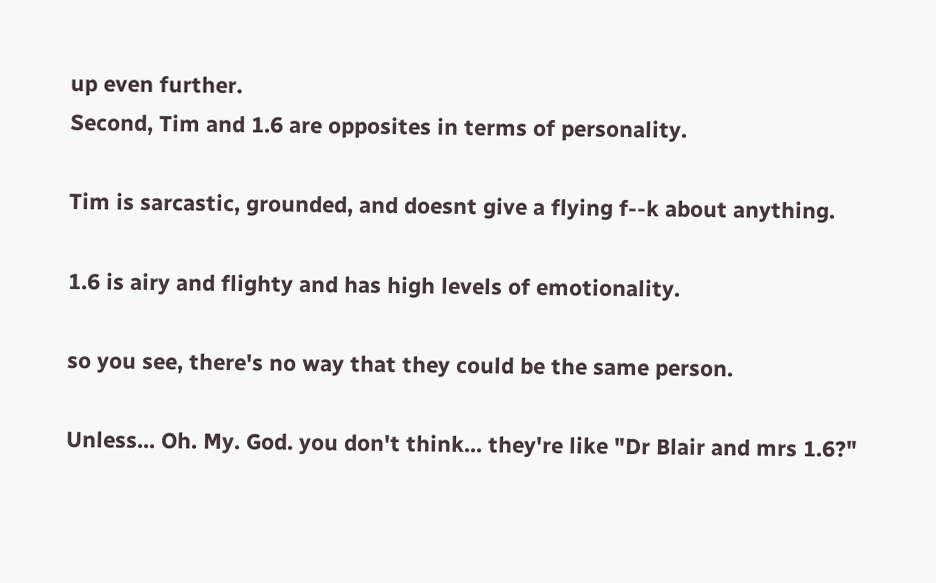up even further.
Second, Tim and 1.6 are opposites in terms of personality.

Tim is sarcastic, grounded, and doesnt give a flying f--k about anything.

1.6 is airy and flighty and has high levels of emotionality.

so you see, there's no way that they could be the same person.

Unless... Oh. My. God. you don't think... they're like "Dr Blair and mrs 1.6?"